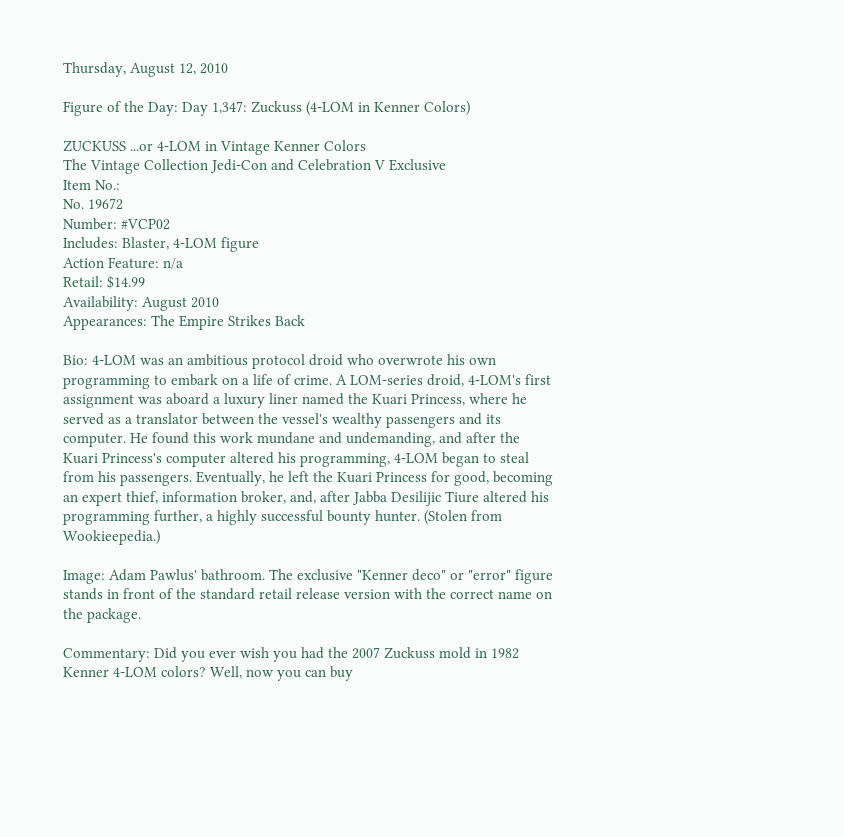Thursday, August 12, 2010

Figure of the Day: Day 1,347: Zuckuss (4-LOM in Kenner Colors)

ZUCKUSS ...or 4-LOM in Vintage Kenner Colors
The Vintage Collection Jedi-Con and Celebration V Exclusive
Item No.:
No. 19672
Number: #VCP02
Includes: Blaster, 4-LOM figure
Action Feature: n/a
Retail: $14.99
Availability: August 2010
Appearances: The Empire Strikes Back

Bio: 4-LOM was an ambitious protocol droid who overwrote his own programming to embark on a life of crime. A LOM-series droid, 4-LOM's first assignment was aboard a luxury liner named the Kuari Princess, where he served as a translator between the vessel's wealthy passengers and its computer. He found this work mundane and undemanding, and after the Kuari Princess's computer altered his programming, 4-LOM began to steal from his passengers. Eventually, he left the Kuari Princess for good, becoming an expert thief, information broker, and, after Jabba Desilijic Tiure altered his programming further, a highly successful bounty hunter. (Stolen from Wookieepedia.)

Image: Adam Pawlus' bathroom. The exclusive "Kenner deco" or "error" figure stands in front of the standard retail release version with the correct name on the package.

Commentary: Did you ever wish you had the 2007 Zuckuss mold in 1982 Kenner 4-LOM colors? Well, now you can buy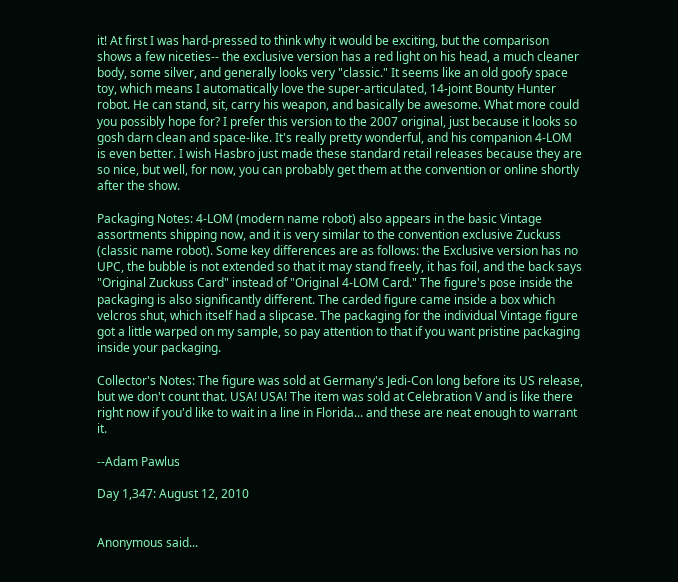it! At first I was hard-pressed to think why it would be exciting, but the comparison shows a few niceties-- the exclusive version has a red light on his head, a much cleaner body, some silver, and generally looks very "classic." It seems like an old goofy space toy, which means I automatically love the super-articulated, 14-joint Bounty Hunter robot. He can stand, sit, carry his weapon, and basically be awesome. What more could you possibly hope for? I prefer this version to the 2007 original, just because it looks so gosh darn clean and space-like. It's really pretty wonderful, and his companion 4-LOM is even better. I wish Hasbro just made these standard retail releases because they are so nice, but well, for now, you can probably get them at the convention or online shortly after the show.

Packaging Notes: 4-LOM (modern name robot) also appears in the basic Vintage assortments shipping now, and it is very similar to the convention exclusive Zuckuss (classic name robot). Some key differences are as follows: the Exclusive version has no UPC, the bubble is not extended so that it may stand freely, it has foil, and the back says "Original Zuckuss Card" instead of "Original 4-LOM Card." The figure's pose inside the packaging is also significantly different. The carded figure came inside a box which velcros shut, which itself had a slipcase. The packaging for the individual Vintage figure got a little warped on my sample, so pay attention to that if you want pristine packaging inside your packaging.

Collector's Notes: The figure was sold at Germany's Jedi-Con long before its US release, but we don't count that. USA! USA! The item was sold at Celebration V and is like there right now if you'd like to wait in a line in Florida... and these are neat enough to warrant it.

--Adam Pawlus

Day 1,347: August 12, 2010


Anonymous said...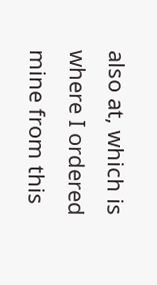also at, which is where I ordered mine from this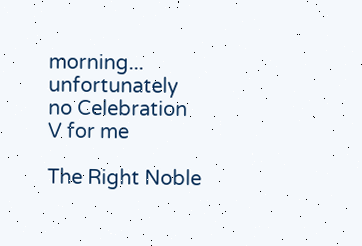morning... unfortunately no Celebration V for me

The Right Noble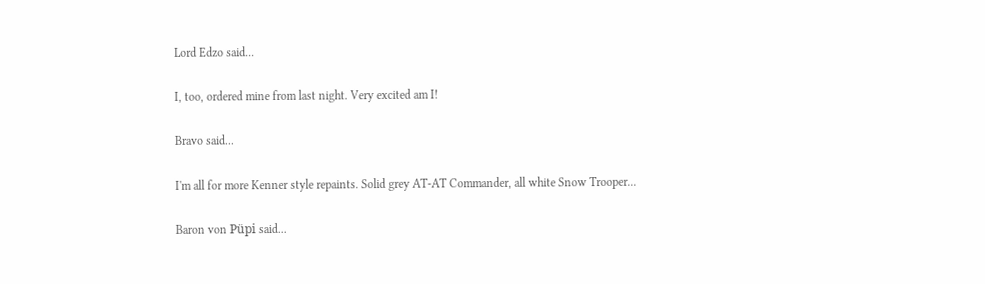Lord Edzo said...

I, too, ordered mine from last night. Very excited am I!

Bravo said...

I'm all for more Kenner style repaints. Solid grey AT-AT Commander, all white Snow Trooper...

Baron von Püpi said...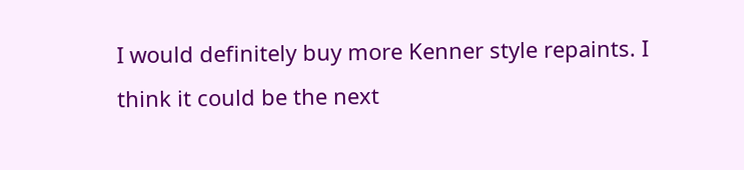I would definitely buy more Kenner style repaints. I think it could be the next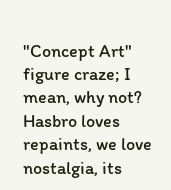"Concept Art" figure craze; I mean, why not? Hasbro loves repaints, we love nostalgia, its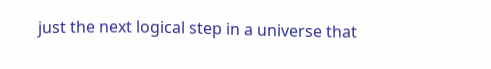just the next logical step in a universe that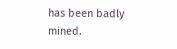has been badly mined.